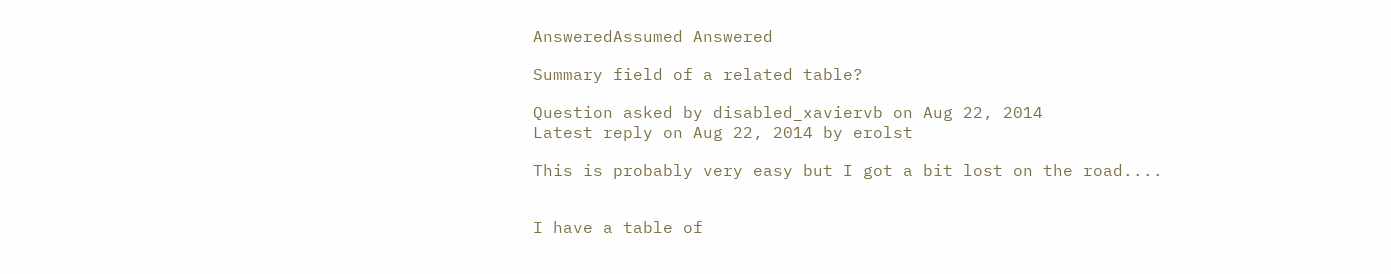AnsweredAssumed Answered

Summary field of a related table?

Question asked by disabled_xaviervb on Aug 22, 2014
Latest reply on Aug 22, 2014 by erolst

This is probably very easy but I got a bit lost on the road....


I have a table of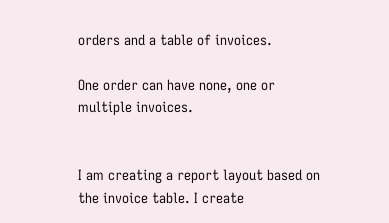orders and a table of invoices.

One order can have none, one or multiple invoices.


I am creating a report layout based on the invoice table. I create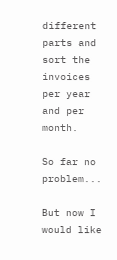different parts and sort the invoices per year and per month.

So far no problem...

But now I would like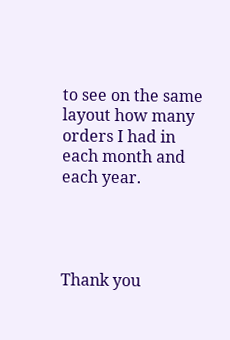to see on the same layout how many orders I had in each month and each year.




Thank you